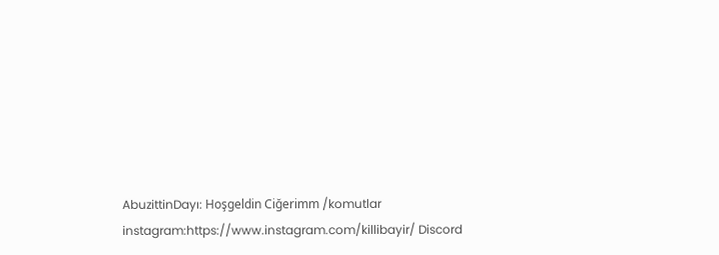AbuzittinDayı: Hoşgeldin Ciğerimm /komutlar instagram:https://www.instagram.com/killibayir/ Discord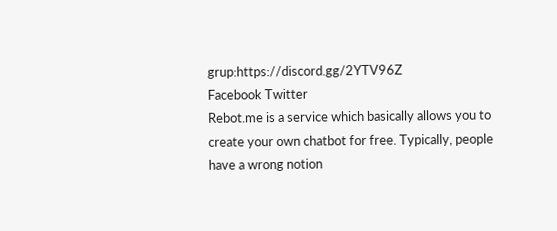grup:https://discord.gg/2YTV96Z
Facebook Twitter
Rebot.me is a service which basically allows you to create your own chatbot for free. Typically, people have a wrong notion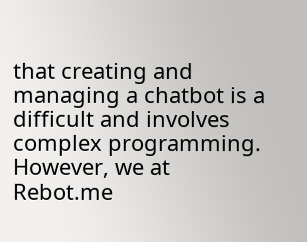that creating and managing a chatbot is a difficult and involves complex programming. However, we at Rebot.me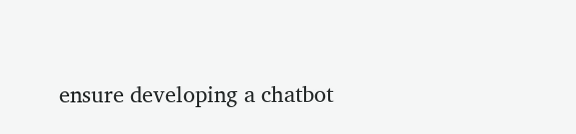ensure developing a chatbot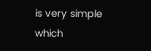is very simple which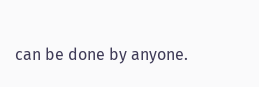can be done by anyone.